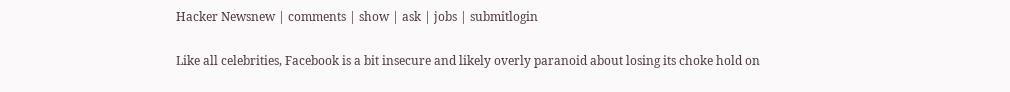Hacker Newsnew | comments | show | ask | jobs | submitlogin

Like all celebrities, Facebook is a bit insecure and likely overly paranoid about losing its choke hold on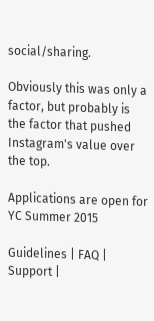social/sharing.

Obviously this was only a factor, but probably is the factor that pushed Instagram's value over the top.

Applications are open for YC Summer 2015

Guidelines | FAQ | Support |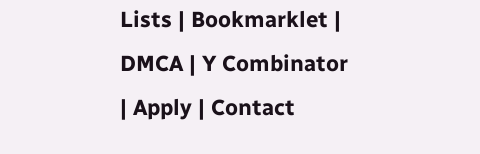Lists | Bookmarklet | DMCA | Y Combinator | Apply | Contact